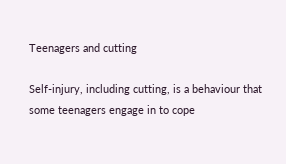Teenagers and cutting

Self-injury, including cutting, is a behaviour that some teenagers engage in to cope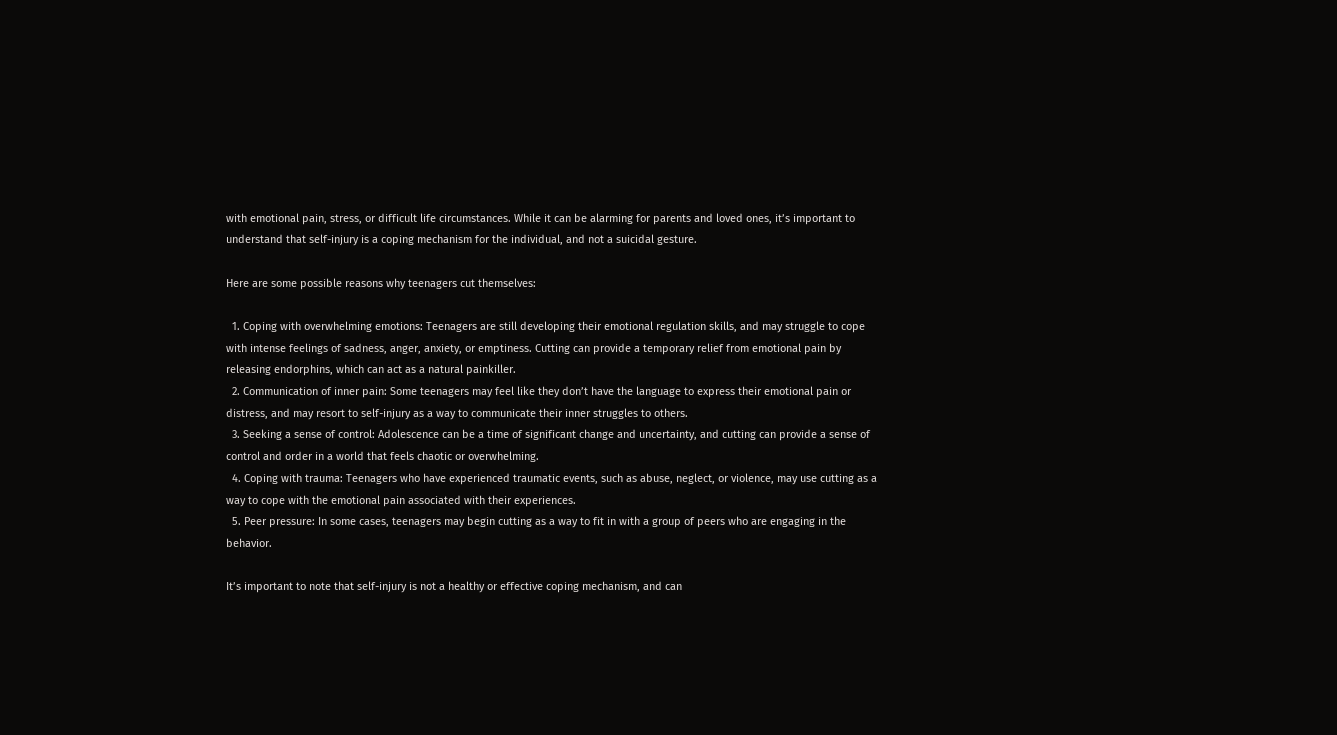with emotional pain, stress, or difficult life circumstances. While it can be alarming for parents and loved ones, it’s important to understand that self-injury is a coping mechanism for the individual, and not a suicidal gesture.

Here are some possible reasons why teenagers cut themselves:

  1. Coping with overwhelming emotions: Teenagers are still developing their emotional regulation skills, and may struggle to cope with intense feelings of sadness, anger, anxiety, or emptiness. Cutting can provide a temporary relief from emotional pain by releasing endorphins, which can act as a natural painkiller.
  2. Communication of inner pain: Some teenagers may feel like they don’t have the language to express their emotional pain or distress, and may resort to self-injury as a way to communicate their inner struggles to others.
  3. Seeking a sense of control: Adolescence can be a time of significant change and uncertainty, and cutting can provide a sense of control and order in a world that feels chaotic or overwhelming.
  4. Coping with trauma: Teenagers who have experienced traumatic events, such as abuse, neglect, or violence, may use cutting as a way to cope with the emotional pain associated with their experiences.
  5. Peer pressure: In some cases, teenagers may begin cutting as a way to fit in with a group of peers who are engaging in the behavior.

It’s important to note that self-injury is not a healthy or effective coping mechanism, and can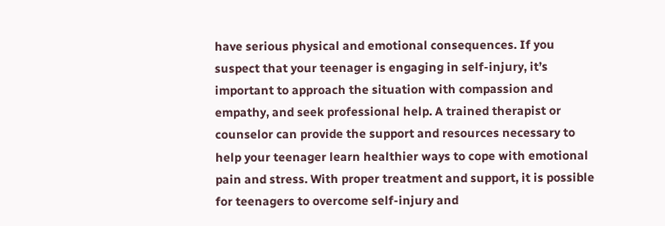have serious physical and emotional consequences. If you suspect that your teenager is engaging in self-injury, it’s important to approach the situation with compassion and empathy, and seek professional help. A trained therapist or counselor can provide the support and resources necessary to help your teenager learn healthier ways to cope with emotional pain and stress. With proper treatment and support, it is possible for teenagers to overcome self-injury and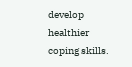develop healthier coping skills.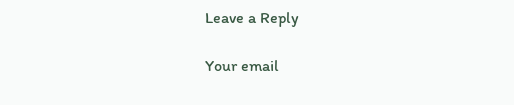Leave a Reply

Your email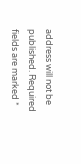address will not be published. Required fields are marked *